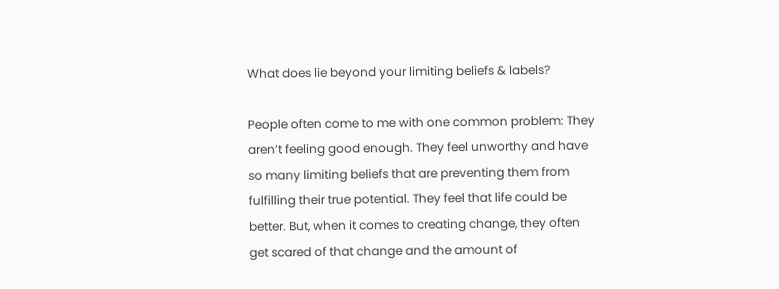What does lie beyond your limiting beliefs & labels?

People often come to me with one common problem: They aren’t feeling good enough. They feel unworthy and have so many limiting beliefs that are preventing them from fulfilling their true potential. They feel that life could be better. But, when it comes to creating change, they often get scared of that change and the amount of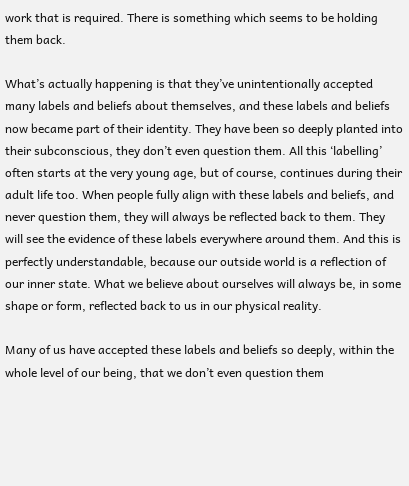work that is required. There is something which seems to be holding them back.

What’s actually happening is that they’ve unintentionally accepted many labels and beliefs about themselves, and these labels and beliefs now became part of their identity. They have been so deeply planted into their subconscious, they don’t even question them. All this ‘labelling’ often starts at the very young age, but of course, continues during their adult life too. When people fully align with these labels and beliefs, and never question them, they will always be reflected back to them. They will see the evidence of these labels everywhere around them. And this is perfectly understandable, because our outside world is a reflection of our inner state. What we believe about ourselves will always be, in some shape or form, reflected back to us in our physical reality.

Many of us have accepted these labels and beliefs so deeply, within the whole level of our being, that we don’t even question them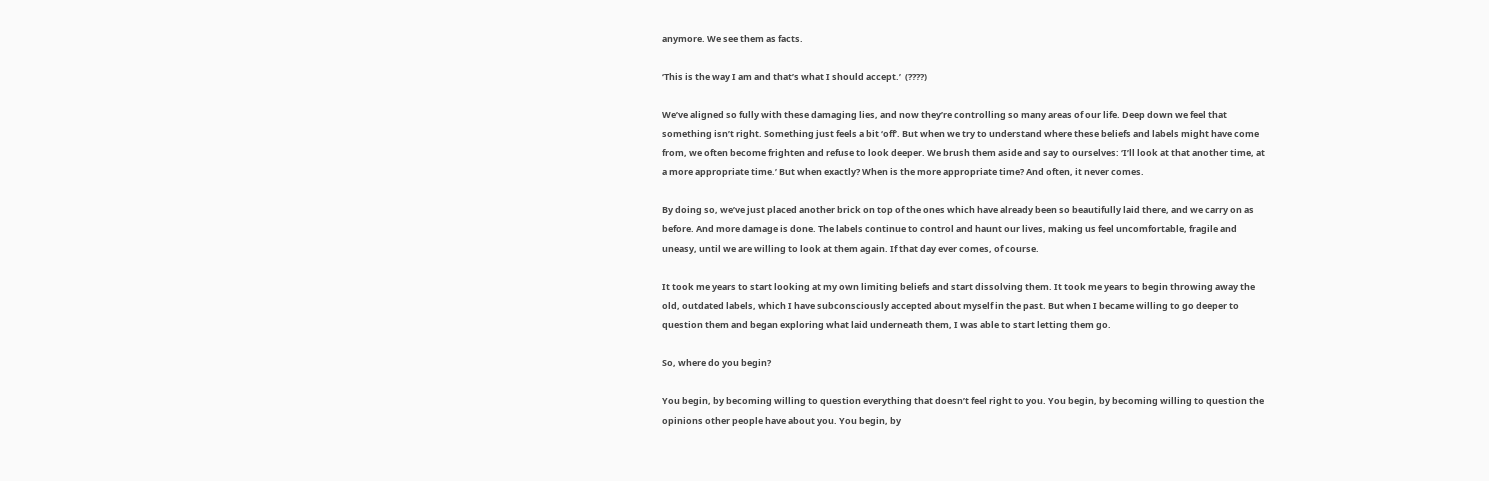anymore. We see them as facts.

‘This is the way I am and that’s what I should accept.’  (????)

We’ve aligned so fully with these damaging lies, and now they’re controlling so many areas of our life. Deep down we feel that something isn’t right. Something just feels a bit ‘off’. But when we try to understand where these beliefs and labels might have come from, we often become frighten and refuse to look deeper. We brush them aside and say to ourselves: ‘I’ll look at that another time, at a more appropriate time.’ But when exactly? When is the more appropriate time? And often, it never comes.

By doing so, we’ve just placed another brick on top of the ones which have already been so beautifully laid there, and we carry on as before. And more damage is done. The labels continue to control and haunt our lives, making us feel uncomfortable, fragile and uneasy, until we are willing to look at them again. If that day ever comes, of course.

It took me years to start looking at my own limiting beliefs and start dissolving them. It took me years to begin throwing away the old, outdated labels, which I have subconsciously accepted about myself in the past. But when I became willing to go deeper to question them and began exploring what laid underneath them, I was able to start letting them go.

So, where do you begin?

You begin, by becoming willing to question everything that doesn’t feel right to you. You begin, by becoming willing to question the opinions other people have about you. You begin, by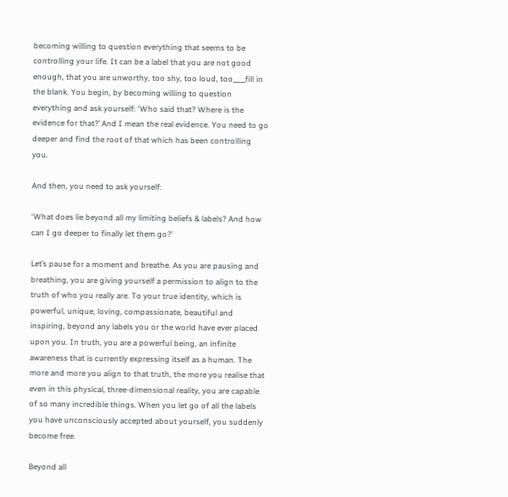becoming willing to question everything that seems to be controlling your life. It can be a label that you are not good enough, that you are unworthy, too shy, too loud, too____fill in the blank. You begin, by becoming willing to question everything and ask yourself: ‘Who said that? Where is the evidence for that?’ And I mean the real evidence. You need to go deeper and find the root of that which has been controlling you.

And then, you need to ask yourself:

‘What does lie beyond all my limiting beliefs & labels? And how can I go deeper to finally let them go?’

Let’s pause for a moment and breathe. As you are pausing and breathing, you are giving yourself a permission to align to the truth of who you really are. To your true identity, which is powerful, unique, loving, compassionate, beautiful and inspiring, beyond any labels you or the world have ever placed upon you. In truth, you are a powerful being, an infinite awareness that is currently expressing itself as a human. The more and more you align to that truth, the more you realise that even in this physical, three-dimensional reality, you are capable of so many incredible things. When you let go of all the labels you have unconsciously accepted about yourself, you suddenly become free.

Beyond all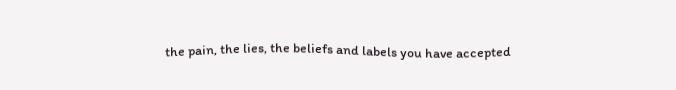the pain, the lies, the beliefs and labels you have accepted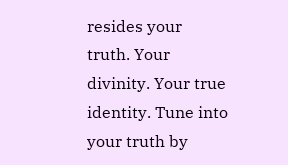resides your truth. Your divinity. Your true identity. Tune into your truth by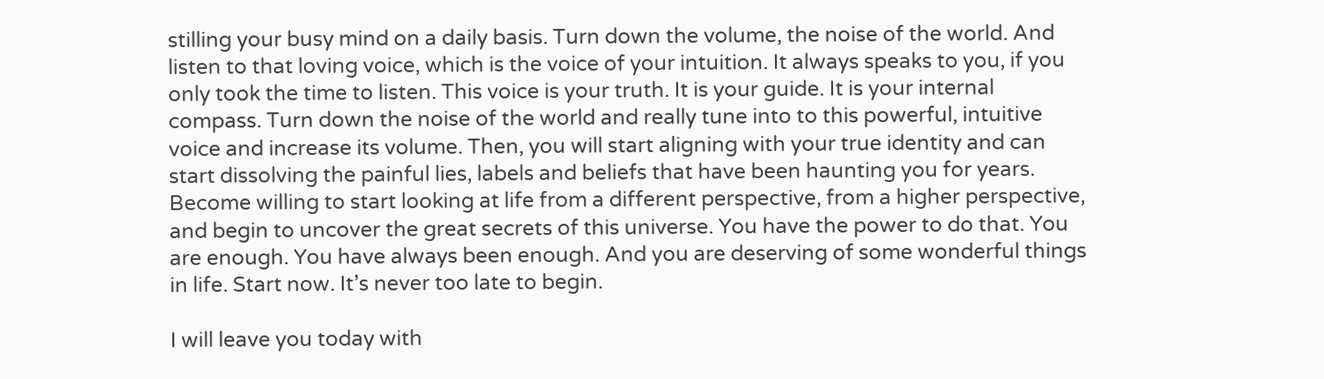stilling your busy mind on a daily basis. Turn down the volume, the noise of the world. And listen to that loving voice, which is the voice of your intuition. It always speaks to you, if you only took the time to listen. This voice is your truth. It is your guide. It is your internal compass. Turn down the noise of the world and really tune into to this powerful, intuitive voice and increase its volume. Then, you will start aligning with your true identity and can start dissolving the painful lies, labels and beliefs that have been haunting you for years. Become willing to start looking at life from a different perspective, from a higher perspective, and begin to uncover the great secrets of this universe. You have the power to do that. You are enough. You have always been enough. And you are deserving of some wonderful things in life. Start now. It’s never too late to begin.

I will leave you today with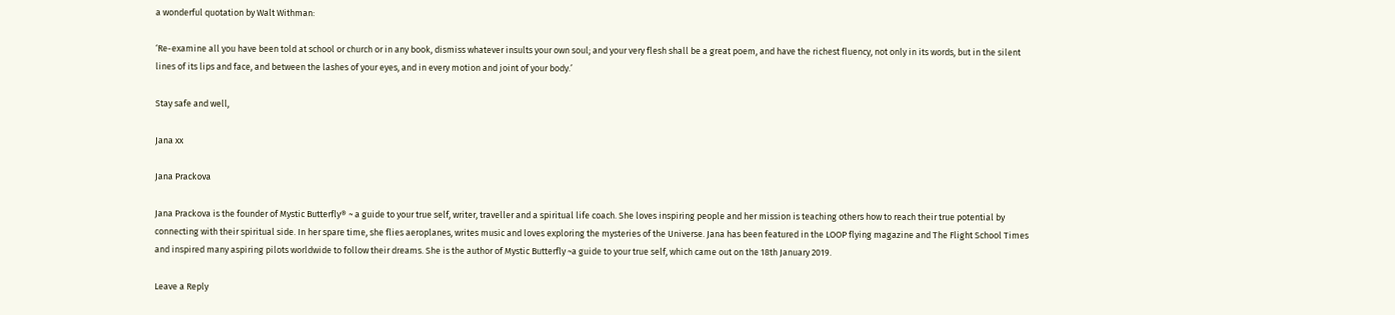a wonderful quotation by Walt Withman:

‘Re-examine all you have been told at school or church or in any book, dismiss whatever insults your own soul; and your very flesh shall be a great poem, and have the richest fluency, not only in its words, but in the silent lines of its lips and face, and between the lashes of your eyes, and in every motion and joint of your body.’

Stay safe and well,

Jana xx

Jana Prackova

Jana Prackova is the founder of Mystic Butterfly® ~ a guide to your true self, writer, traveller and a spiritual life coach. She loves inspiring people and her mission is teaching others how to reach their true potential by connecting with their spiritual side. In her spare time, she flies aeroplanes, writes music and loves exploring the mysteries of the Universe. Jana has been featured in the LOOP flying magazine and The Flight School Times and inspired many aspiring pilots worldwide to follow their dreams. She is the author of Mystic Butterfly ~a guide to your true self, which came out on the 18th January 2019.

Leave a Reply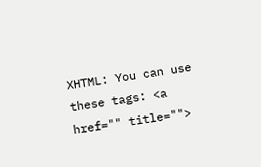XHTML: You can use these tags: <a href="" title="">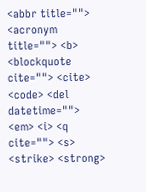<abbr title=""> <acronym title=""> <b> <blockquote cite=""> <cite> <code> <del datetime=""> <em> <i> <q cite=""> <s> <strike> <strong>